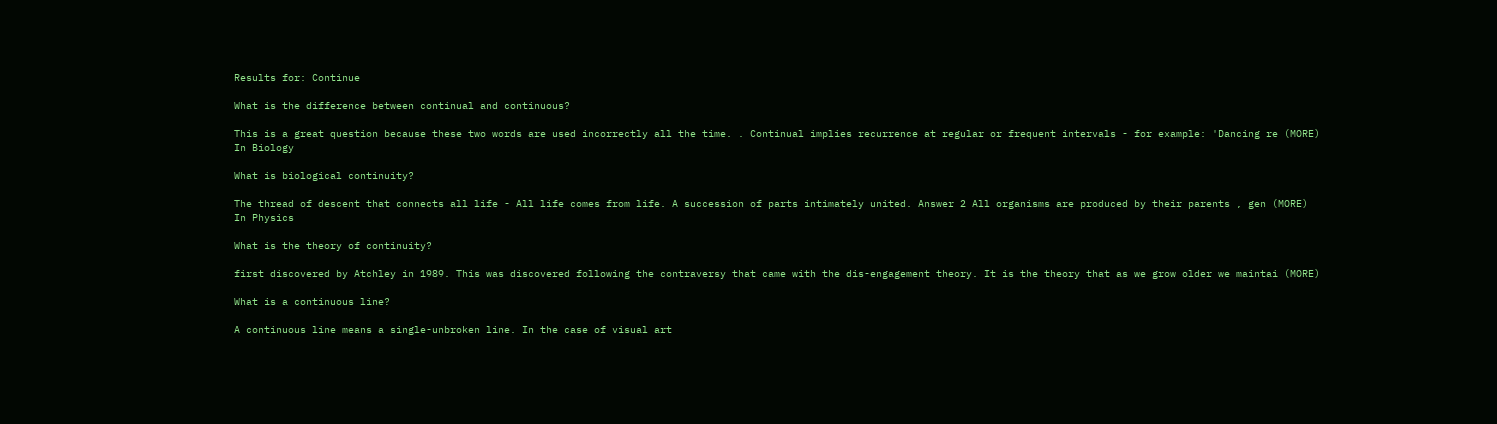Results for: Continue

What is the difference between continual and continuous?

This is a great question because these two words are used incorrectly all the time. . Continual implies recurrence at regular or frequent intervals - for example: 'Dancing re (MORE)
In Biology

What is biological continuity?

The thread of descent that connects all life - All life comes from life. A succession of parts intimately united. Answer 2 All organisms are produced by their parents , gen (MORE)
In Physics

What is the theory of continuity?

first discovered by Atchley in 1989. This was discovered following the contraversy that came with the dis-engagement theory. It is the theory that as we grow older we maintai (MORE)

What is a continuous line?

A continuous line means a single-unbroken line. In the case of visual art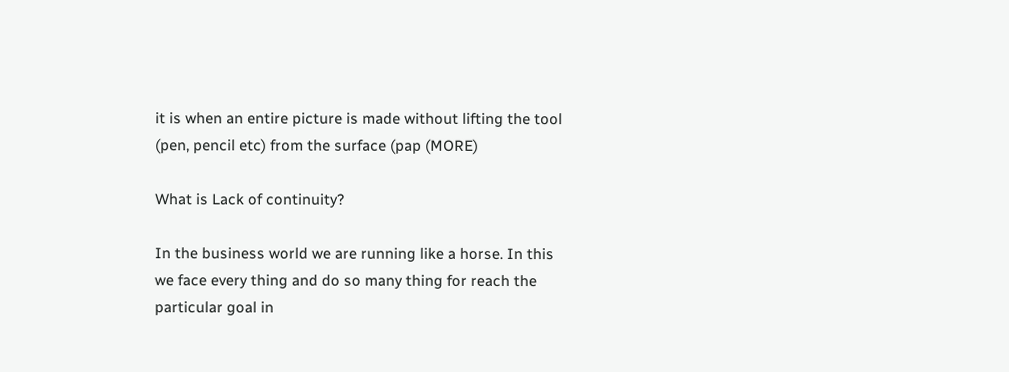it is when an entire picture is made without lifting the tool (pen, pencil etc) from the surface (pap (MORE)

What is Lack of continuity?

In the business world we are running like a horse. In this we face every thing and do so many thing for reach the particular goal in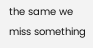the same we miss something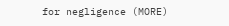for negligence (MORE)